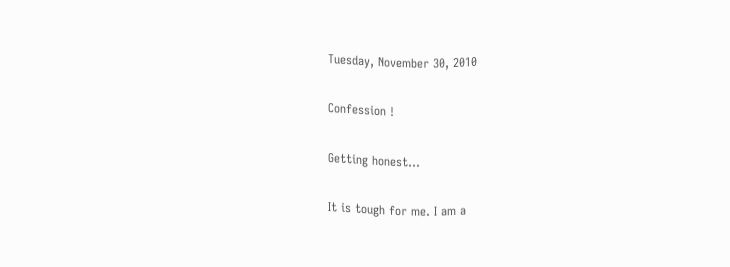Tuesday, November 30, 2010

Confession !

Getting honest…

It is tough for me. I am a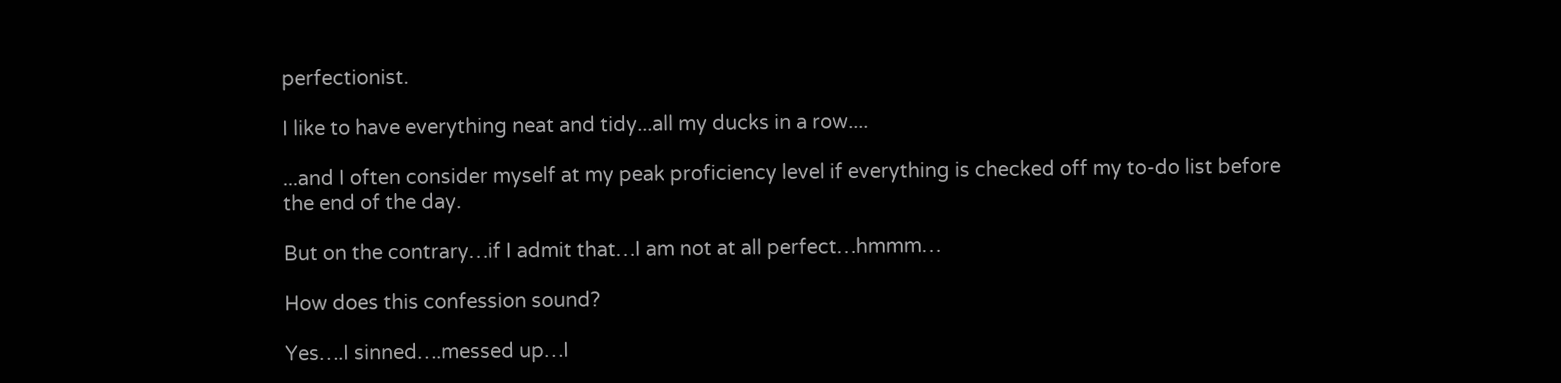perfectionist.

I like to have everything neat and tidy...all my ducks in a row....

...and I often consider myself at my peak proficiency level if everything is checked off my to-do list before the end of the day.

But on the contrary…if I admit that…I am not at all perfect…hmmm…

How does this confession sound?

Yes….I sinned….messed up…I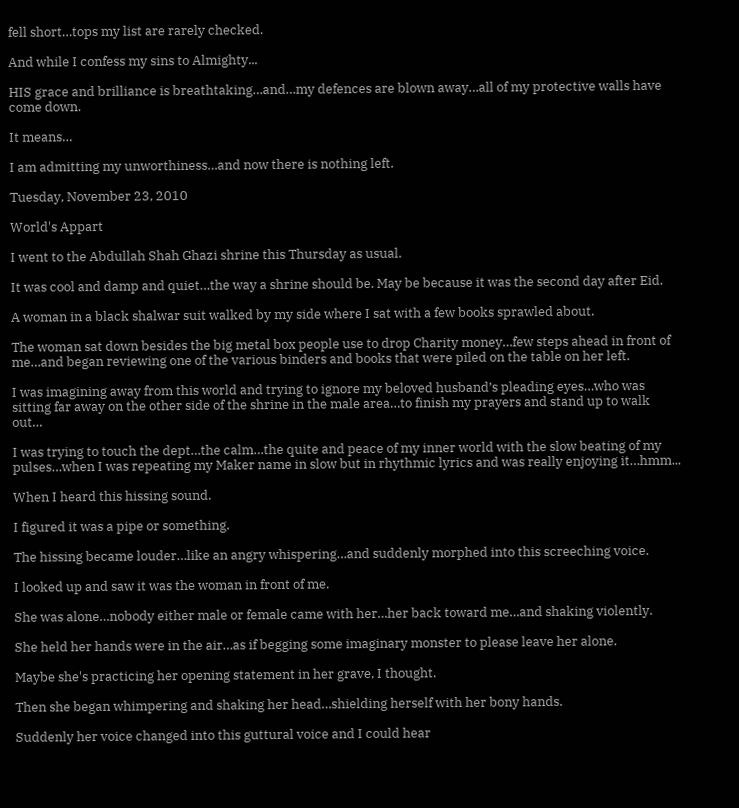fell short…tops my list are rarely checked.

And while I confess my sins to Almighty...

HIS grace and brilliance is breathtaking…and…my defences are blown away…all of my protective walls have come down.

It means…

I am admitting my unworthiness…and now there is nothing left.

Tuesday, November 23, 2010

World's Appart

I went to the Abdullah Shah Ghazi shrine this Thursday as usual.

It was cool and damp and quiet…the way a shrine should be. May be because it was the second day after Eid.

A woman in a black shalwar suit walked by my side where I sat with a few books sprawled about.

The woman sat down besides the big metal box people use to drop Charity money…few steps ahead in front of me…and began reviewing one of the various binders and books that were piled on the table on her left.

I was imagining away from this world and trying to ignore my beloved husband’s pleading eyes…who was sitting far away on the other side of the shrine in the male area…to finish my prayers and stand up to walk out…

I was trying to touch the dept…the calm…the quite and peace of my inner world with the slow beating of my pulses…when I was repeating my Maker name in slow but in rhythmic lyrics and was really enjoying it…hmm...

When I heard this hissing sound.

I figured it was a pipe or something.

The hissing became louder…like an angry whispering…and suddenly morphed into this screeching voice.

I looked up and saw it was the woman in front of me.

She was alone…nobody either male or female came with her…her back toward me…and shaking violently.

She held her hands were in the air…as if begging some imaginary monster to please leave her alone.

Maybe she's practicing her opening statement in her grave, I thought.

Then she began whimpering and shaking her head…shielding herself with her bony hands.

Suddenly her voice changed into this guttural voice and I could hear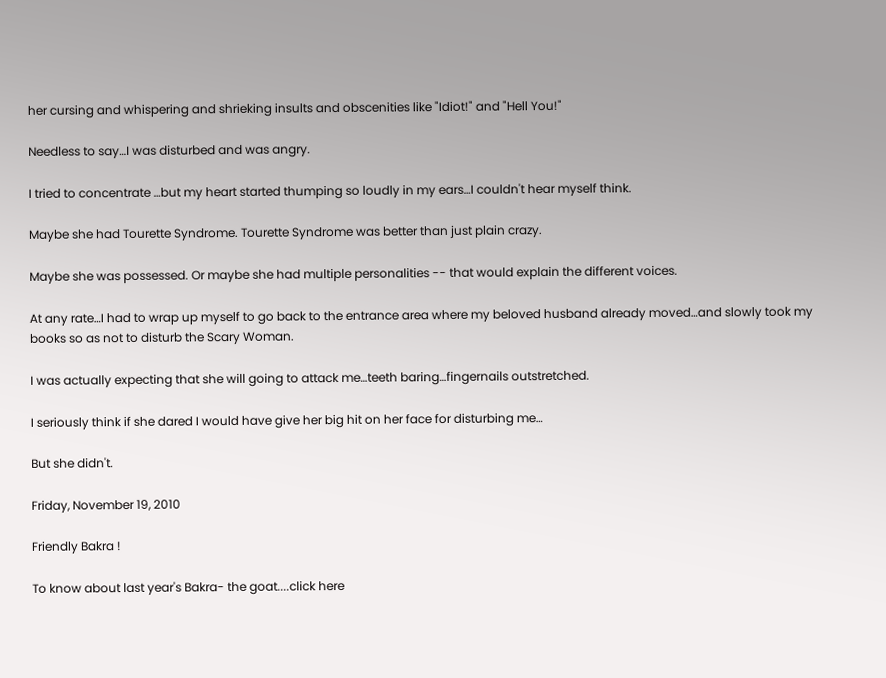her cursing and whispering and shrieking insults and obscenities like "Idiot!" and "Hell You!"

Needless to say…I was disturbed and was angry.

I tried to concentrate …but my heart started thumping so loudly in my ears…I couldn't hear myself think.

Maybe she had Tourette Syndrome. Tourette Syndrome was better than just plain crazy.

Maybe she was possessed. Or maybe she had multiple personalities -- that would explain the different voices.

At any rate…I had to wrap up myself to go back to the entrance area where my beloved husband already moved…and slowly took my books so as not to disturb the Scary Woman.

I was actually expecting that she will going to attack me…teeth baring…fingernails outstretched.

I seriously think if she dared I would have give her big hit on her face for disturbing me…

But she didn't.

Friday, November 19, 2010

Friendly Bakra !

To know about last year's Bakra- the goat....click here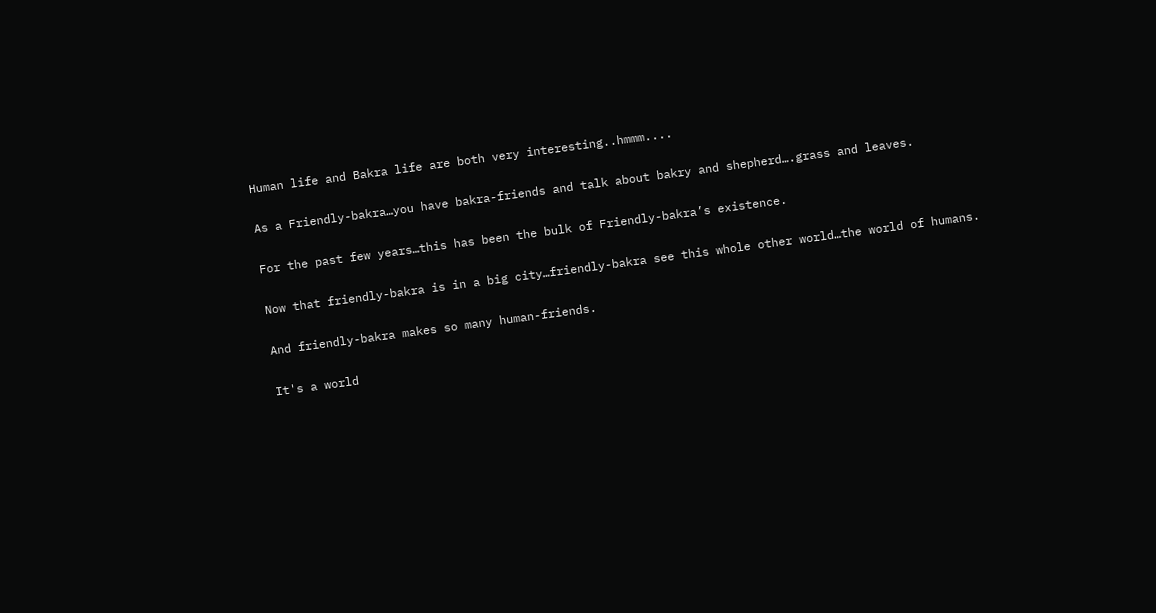Human life and Bakra life are both very interesting..hmmm....

As a Friendly-bakra…you have bakra-friends and talk about bakry and shepherd….grass and leaves.

For the past few years…this has been the bulk of Friendly-bakra’s existence.

Now that friendly-bakra is in a big city…friendly-bakra see this whole other world…the world of humans.

And friendly-bakra makes so many human-friends.

It's a world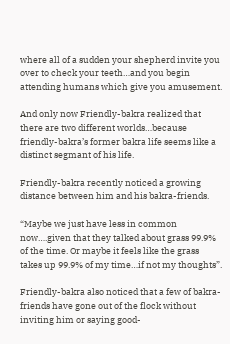where all of a sudden your shepherd invite you over to check your teeth…and you begin attending humans which give you amusement.

And only now Friendly-bakra realized that there are two different worlds…because friendly-bakra’s former bakra life seems like a distinct segmant of his life.

Friendly-bakra recently noticed a growing distance between him and his bakra-friends.

“Maybe we just have less in common now….given that they talked about grass 99.9% of the time. Or maybe it feels like the grass takes up 99.9% of my time…if not my thoughts”.

Friendly-bakra also noticed that a few of bakra-friends have gone out of the flock without inviting him or saying good-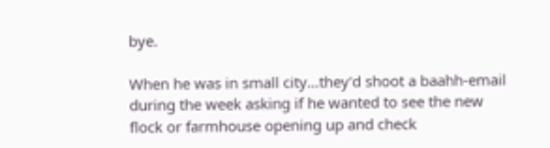bye.

When he was in small city…they'd shoot a baahh-email during the week asking if he wanted to see the new flock or farmhouse opening up and check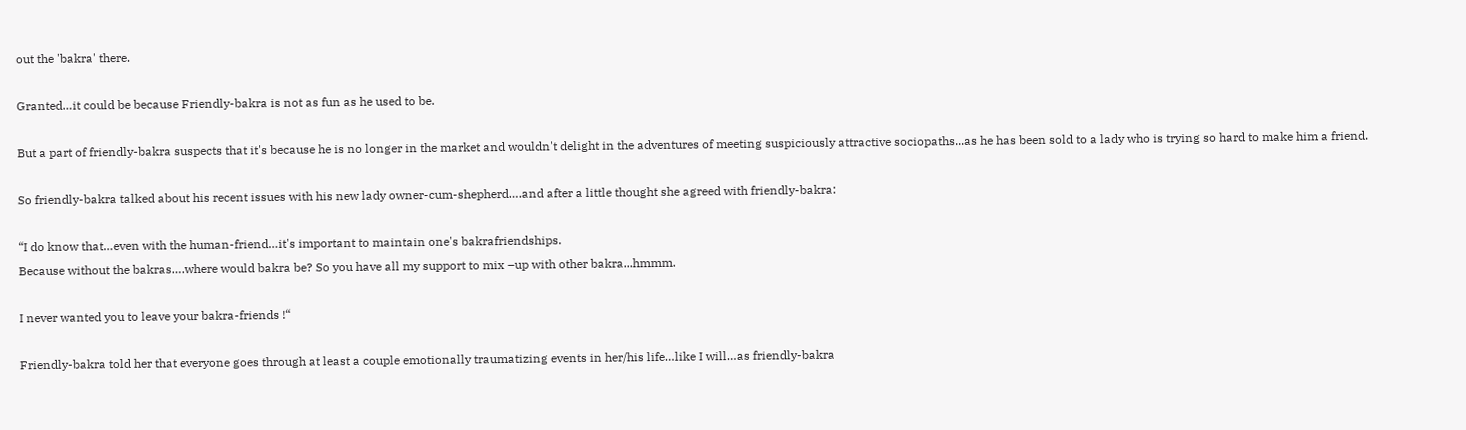out the 'bakra' there.

Granted…it could be because Friendly-bakra is not as fun as he used to be.

But a part of friendly-bakra suspects that it's because he is no longer in the market and wouldn't delight in the adventures of meeting suspiciously attractive sociopaths...as he has been sold to a lady who is trying so hard to make him a friend.

So friendly-bakra talked about his recent issues with his new lady owner-cum-shepherd….and after a little thought she agreed with friendly-bakra:

“I do know that…even with the human-friend…it's important to maintain one's bakrafriendships.
Because without the bakras….where would bakra be? So you have all my support to mix –up with other bakra...hmmm.

I never wanted you to leave your bakra-friends !“

Friendly-bakra told her that everyone goes through at least a couple emotionally traumatizing events in her/his life…like I will…as friendly-bakra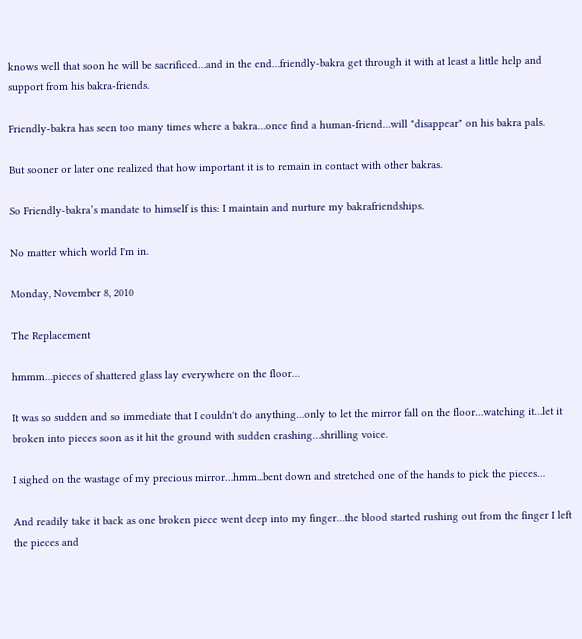knows well that soon he will be sacrificed…and in the end…friendly-bakra get through it with at least a little help and support from his bakra-friends.

Friendly-bakra has seen too many times where a bakra…once find a human-friend…will "disappear" on his bakra pals.

But sooner or later one realized that how important it is to remain in contact with other bakras.

So Friendly-bakra’s mandate to himself is this: I maintain and nurture my bakrafriendships.

No matter which world I'm in.

Monday, November 8, 2010

The Replacement

hmmm…pieces of shattered glass lay everywhere on the floor…

It was so sudden and so immediate that I couldn't do anything…only to let the mirror fall on the floor…watching it…let it broken into pieces soon as it hit the ground with sudden crashing…shrilling voice.

I sighed on the wastage of my precious mirror…hmm...bent down and stretched one of the hands to pick the pieces…

And readily take it back as one broken piece went deep into my finger…the blood started rushing out from the finger I left the pieces and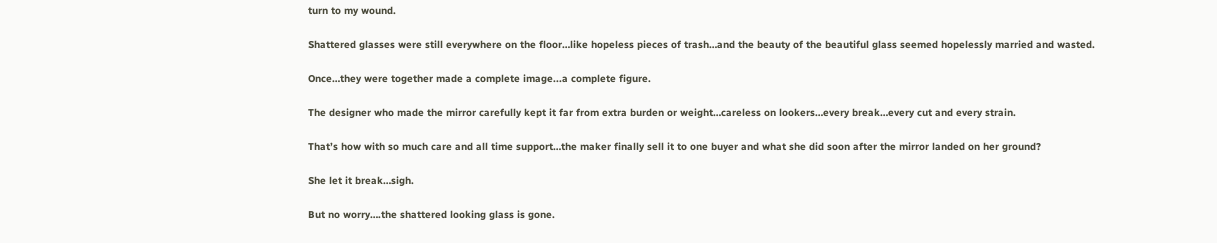turn to my wound.

Shattered glasses were still everywhere on the floor…like hopeless pieces of trash…and the beauty of the beautiful glass seemed hopelessly married and wasted.

Once…they were together made a complete image...a complete figure.

The designer who made the mirror carefully kept it far from extra burden or weight…careless on lookers…every break…every cut and every strain.

That’s how with so much care and all time support…the maker finally sell it to one buyer and what she did soon after the mirror landed on her ground?

She let it break…sigh.

But no worry….the shattered looking glass is gone.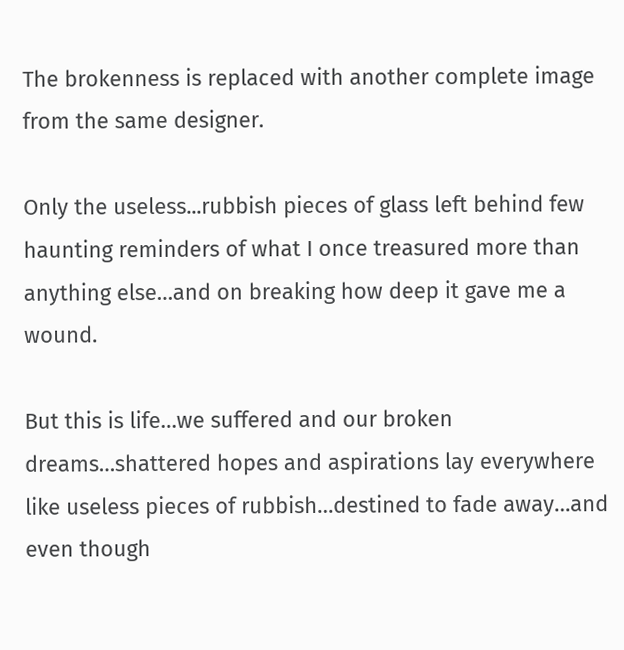The brokenness is replaced with another complete image from the same designer.

Only the useless...rubbish pieces of glass left behind few haunting reminders of what I once treasured more than anything else…and on breaking how deep it gave me a wound.

But this is life…we suffered and our broken dreams…shattered hopes and aspirations lay everywhere like useless pieces of rubbish…destined to fade away…and even though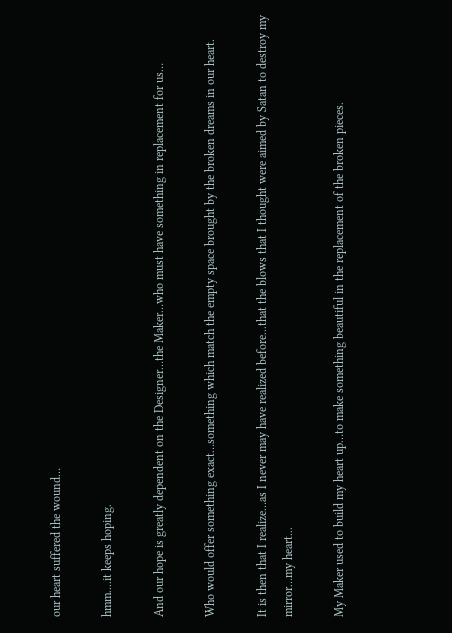our heart suffered the wound…

hmm....it keeps hoping.

And our hope is greatly dependent on the Designer…the Maker…who must have something in replacement for us…

Who would offer something exact…something which match the empty space brought by the broken dreams in our heart.

It is then that I realize…as I never may have realized before...that the blows that I thought were aimed by Satan to destroy my mirror…my heart...

My Maker used to build my heart up…to make something beautiful in the replacement of the broken pieces.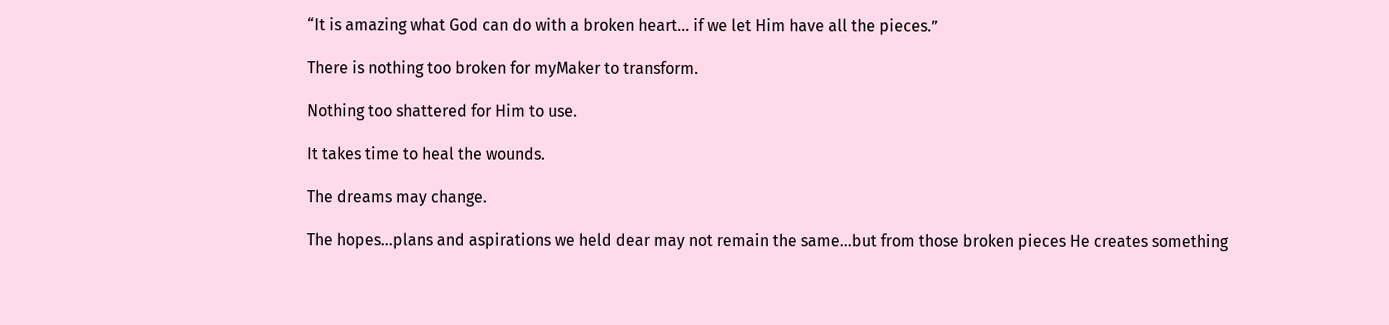“It is amazing what God can do with a broken heart… if we let Him have all the pieces.”

There is nothing too broken for myMaker to transform.

Nothing too shattered for Him to use.

It takes time to heal the wounds.

The dreams may change.

The hopes…plans and aspirations we held dear may not remain the same…but from those broken pieces He creates something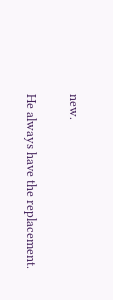new.

He always have the replacement.